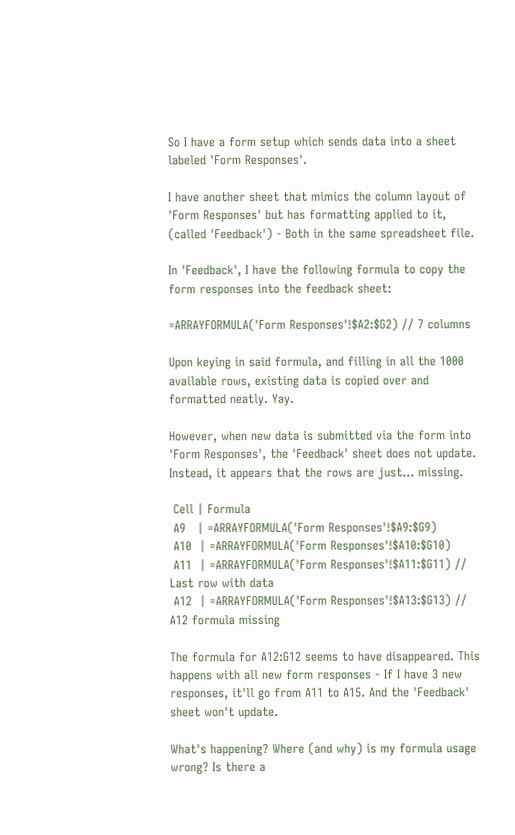So I have a form setup which sends data into a sheet labeled 'Form Responses'.

I have another sheet that mimics the column layout of 'Form Responses' but has formatting applied to it, (called 'Feedback') - Both in the same spreadsheet file.

In 'Feedback', I have the following formula to copy the form responses into the feedback sheet:

=ARRAYFORMULA('Form Responses'!$A2:$G2) // 7 columns

Upon keying in said formula, and filling in all the 1000 available rows, existing data is copied over and formatted neatly. Yay.

However, when new data is submitted via the form into 'Form Responses', the 'Feedback' sheet does not update. Instead, it appears that the rows are just... missing.

 Cell | Formula
 A9   | =ARRAYFORMULA('Form Responses'!$A9:$G9)
 A10  | =ARRAYFORMULA('Form Responses'!$A10:$G10)
 A11  | =ARRAYFORMULA('Form Responses'!$A11:$G11) // Last row with data
 A12  | =ARRAYFORMULA('Form Responses'!$A13:$G13) // A12 formula missing

The formula for A12:G12 seems to have disappeared. This happens with all new form responses - If I have 3 new responses, it'll go from A11 to A15. And the 'Feedback' sheet won't update.

What's happening? Where (and why) is my formula usage wrong? Is there a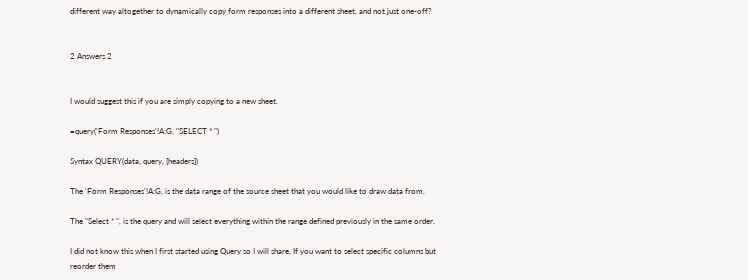different way altogether to dynamically copy form responses into a different sheet, and not just one-off?


2 Answers 2


I would suggest this if you are simply copying to a new sheet.

=query('Form Responses'!A:G, "SELECT * ")

Syntax QUERY(data, query, [headers])

The 'Form Responses'!A:G, is the data range of the source sheet that you would like to draw data from.

The "Select * ", is the query and will select everything within the range defined previously in the same order.

I did not know this when I first started using Query so I will share. If you want to select specific columns but reorder them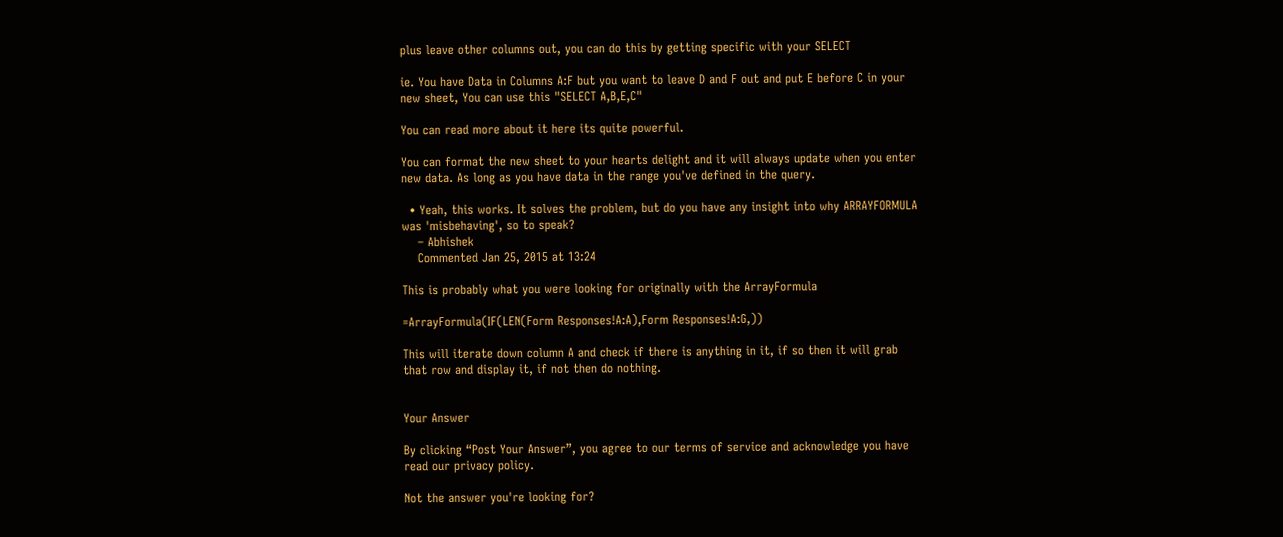plus leave other columns out, you can do this by getting specific with your SELECT

ie. You have Data in Columns A:F but you want to leave D and F out and put E before C in your new sheet, You can use this "SELECT A,B,E,C"

You can read more about it here its quite powerful.

You can format the new sheet to your hearts delight and it will always update when you enter new data. As long as you have data in the range you've defined in the query.

  • Yeah, this works. It solves the problem, but do you have any insight into why ARRAYFORMULA was 'misbehaving', so to speak?
    – Abhishek
    Commented Jan 25, 2015 at 13:24

This is probably what you were looking for originally with the ArrayFormula

=ArrayFormula(IF(LEN(Form Responses!A:A),Form Responses!A:G,))

This will iterate down column A and check if there is anything in it, if so then it will grab that row and display it, if not then do nothing.


Your Answer

By clicking “Post Your Answer”, you agree to our terms of service and acknowledge you have read our privacy policy.

Not the answer you're looking for?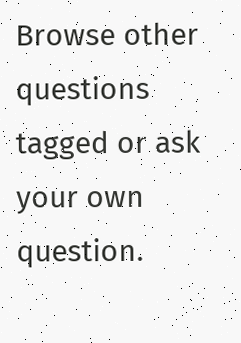Browse other questions tagged or ask your own question.